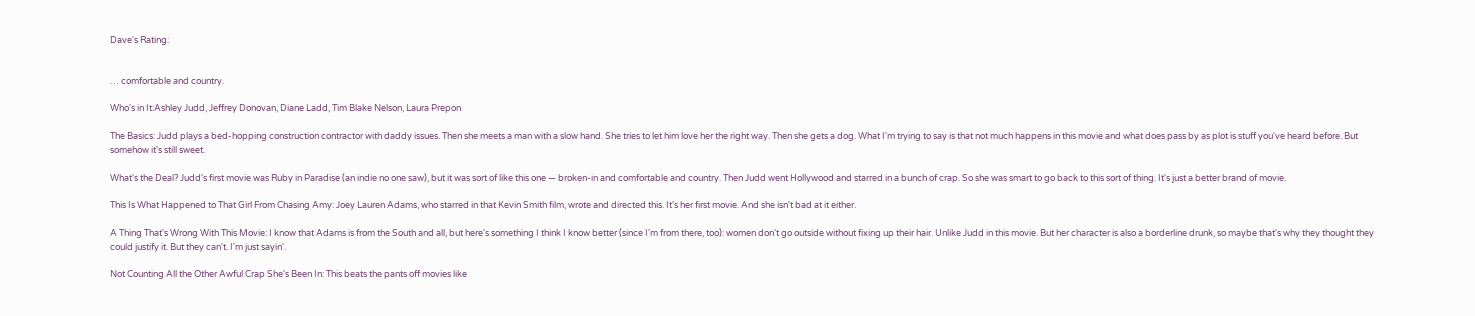Dave's Rating:


… comfortable and country.

Who's in It:Ashley Judd, Jeffrey Donovan, Diane Ladd, Tim Blake Nelson, Laura Prepon

The Basics: Judd plays a bed-hopping construction contractor with daddy issues. Then she meets a man with a slow hand. She tries to let him love her the right way. Then she gets a dog. What I'm trying to say is that not much happens in this movie and what does pass by as plot is stuff you've heard before. But somehow it's still sweet.

What's the Deal? Judd's first movie was Ruby in Paradise (an indie no one saw), but it was sort of like this one — broken-in and comfortable and country. Then Judd went Hollywood and starred in a bunch of crap. So she was smart to go back to this sort of thing. It's just a better brand of movie.

This Is What Happened to That Girl From Chasing Amy: Joey Lauren Adams, who starred in that Kevin Smith film, wrote and directed this. It's her first movie. And she isn't bad at it either.

A Thing That's Wrong With This Movie: I know that Adams is from the South and all, but here's something I think I know better (since I'm from there, too): women don't go outside without fixing up their hair. Unlike Judd in this movie. But her character is also a borderline drunk, so maybe that's why they thought they could justify it. But they can't. I'm just sayin'.

Not Counting All the Other Awful Crap She's Been In: This beats the pants off movies like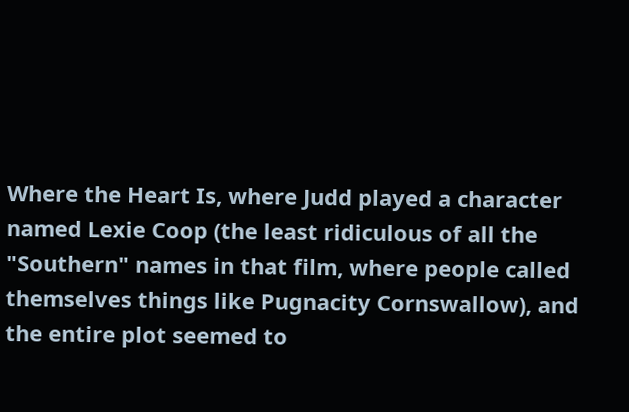Where the Heart Is, where Judd played a character named Lexie Coop (the least ridiculous of all the "Southern" names in that film, where people called themselves things like Pugnacity Cornswallow), and the entire plot seemed to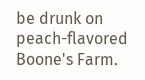be drunk on peach-flavored Boone's Farm.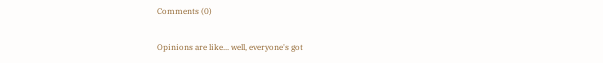Comments (0)

Opinions are like... well, everyone's got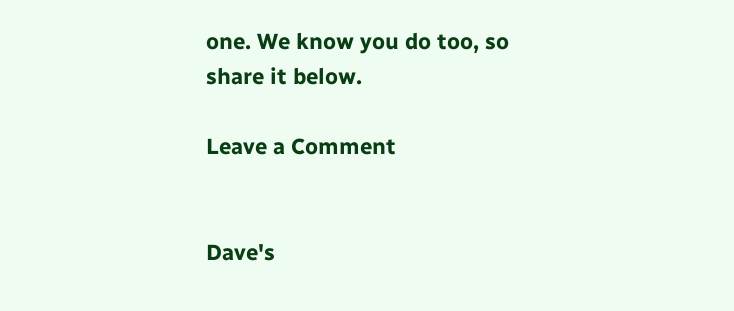one. We know you do too, so share it below.

Leave a Comment


Dave's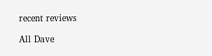recent reviews

All Dave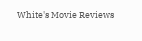White's Movie Reviews